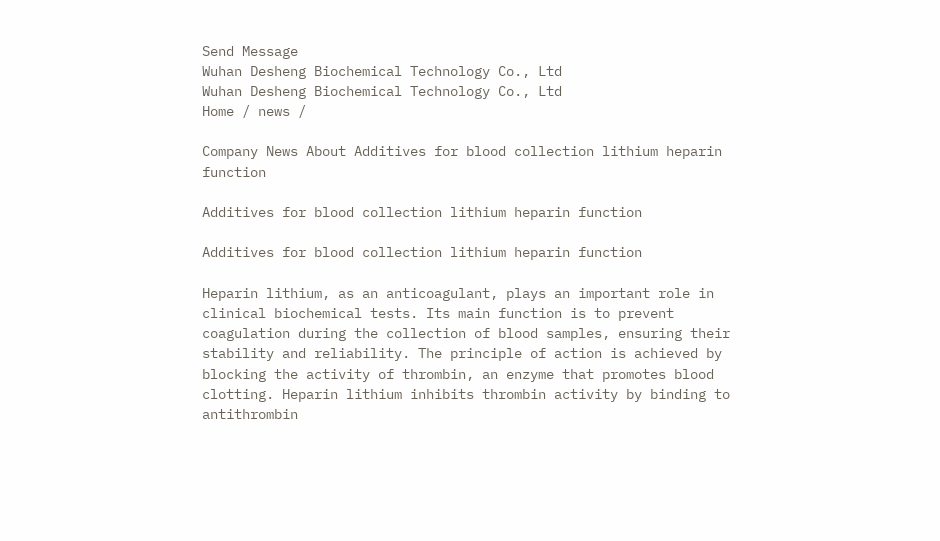Send Message
Wuhan Desheng Biochemical Technology Co., Ltd
Wuhan Desheng Biochemical Technology Co., Ltd
Home / news /

Company News About Additives for blood collection lithium heparin function

Additives for blood collection lithium heparin function

Additives for blood collection lithium heparin function

Heparin lithium, as an anticoagulant, plays an important role in clinical biochemical tests. Its main function is to prevent coagulation during the collection of blood samples, ensuring their stability and reliability. The principle of action is achieved by blocking the activity of thrombin, an enzyme that promotes blood clotting. Heparin lithium inhibits thrombin activity by binding to antithrombin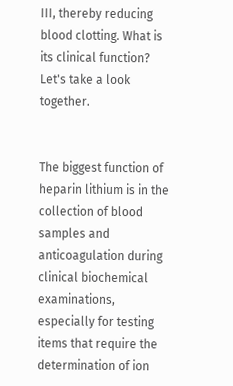III, thereby reducing blood clotting. What is its clinical function? Let's take a look together.


The biggest function of heparin lithium is in the collection of blood samples and anticoagulation during clinical biochemical examinations, especially for testing items that require the determination of ion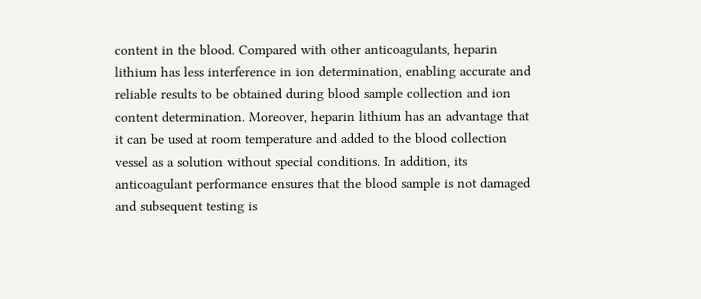content in the blood. Compared with other anticoagulants, heparin lithium has less interference in ion determination, enabling accurate and reliable results to be obtained during blood sample collection and ion content determination. Moreover, heparin lithium has an advantage that it can be used at room temperature and added to the blood collection vessel as a solution without special conditions. In addition, its anticoagulant performance ensures that the blood sample is not damaged and subsequent testing is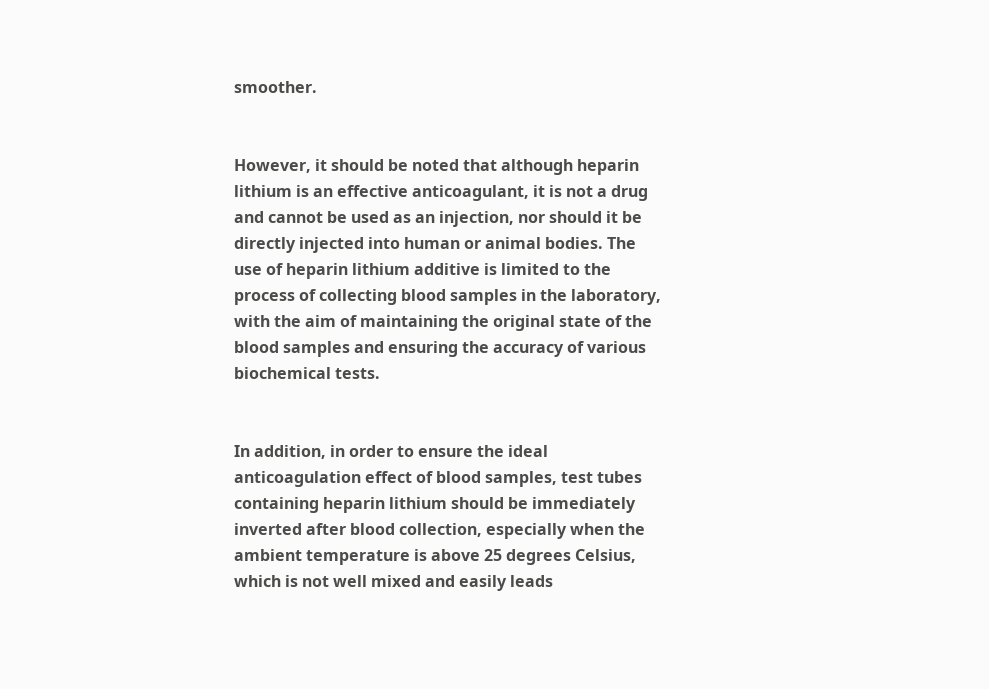smoother.


However, it should be noted that although heparin lithium is an effective anticoagulant, it is not a drug and cannot be used as an injection, nor should it be directly injected into human or animal bodies. The use of heparin lithium additive is limited to the process of collecting blood samples in the laboratory, with the aim of maintaining the original state of the blood samples and ensuring the accuracy of various biochemical tests.


In addition, in order to ensure the ideal anticoagulation effect of blood samples, test tubes containing heparin lithium should be immediately inverted after blood collection, especially when the ambient temperature is above 25 degrees Celsius, which is not well mixed and easily leads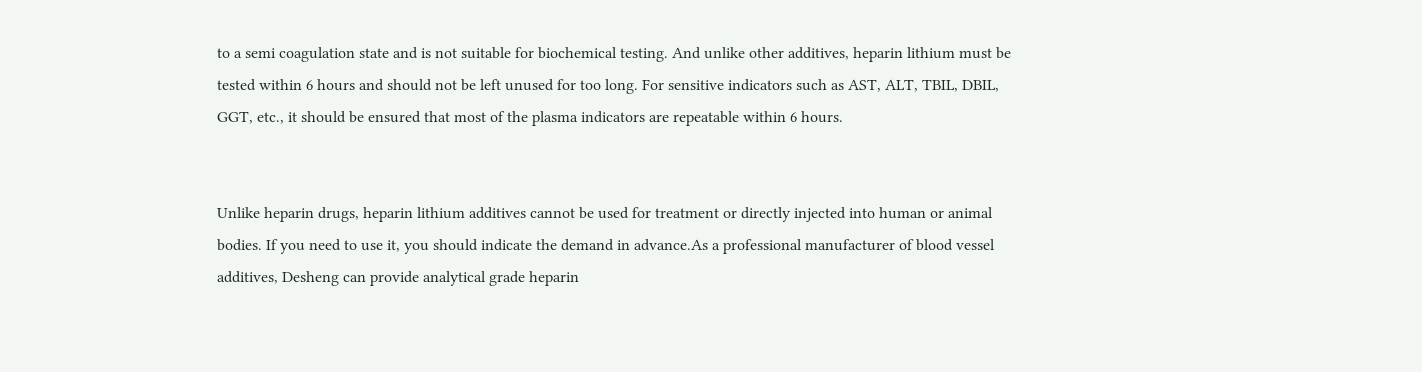to a semi coagulation state and is not suitable for biochemical testing. And unlike other additives, heparin lithium must be tested within 6 hours and should not be left unused for too long. For sensitive indicators such as AST, ALT, TBIL, DBIL, GGT, etc., it should be ensured that most of the plasma indicators are repeatable within 6 hours.


Unlike heparin drugs, heparin lithium additives cannot be used for treatment or directly injected into human or animal bodies. If you need to use it, you should indicate the demand in advance.As a professional manufacturer of blood vessel additives, Desheng can provide analytical grade heparin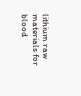lithium raw materials for blood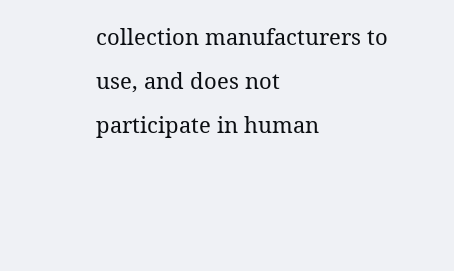collection manufacturers to use, and does not participate in human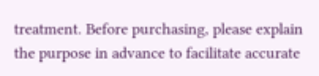treatment. Before purchasing, please explain the purpose in advance to facilitate accurate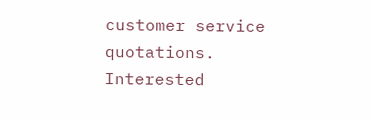customer service quotations. Interested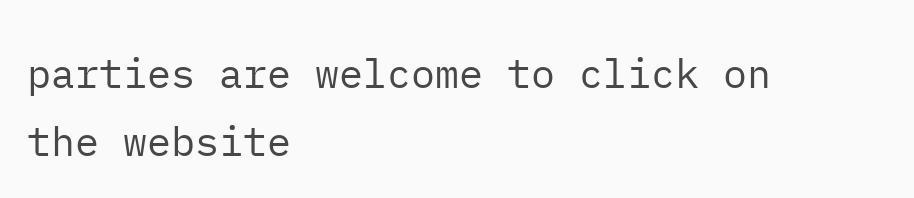parties are welcome to click on the website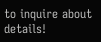to inquire about details!